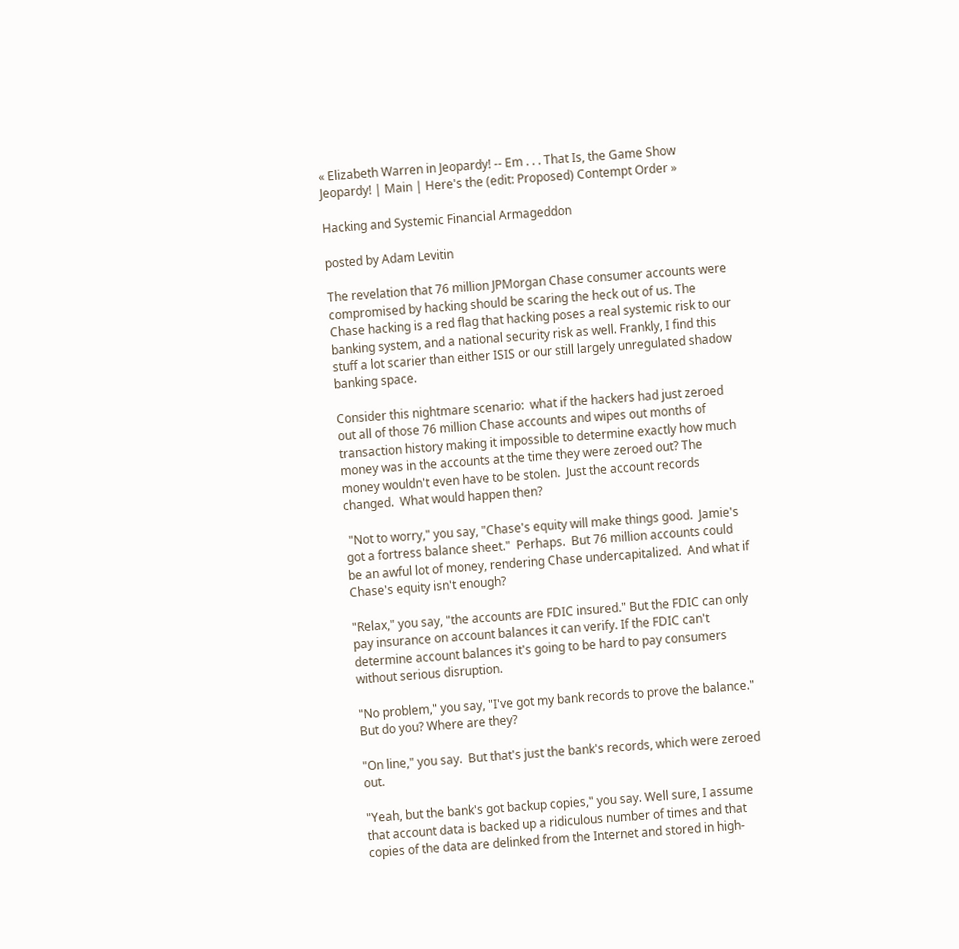« Elizabeth Warren in Jeopardy! -- Em . . . That Is, the Game Show Jeopardy! | Main | Here's the (edit: Proposed) Contempt Order »

Hacking and Systemic Financial Armageddon

posted by Adam Levitin

The revelation that 76 million JPMorgan Chase consumer accounts were compromised by hacking should be scaring the heck out of us. The Chase hacking is a red flag that hacking poses a real systemic risk to our banking system, and a national security risk as well. Frankly, I find this stuff a lot scarier than either ISIS or our still largely unregulated shadow banking space.

Consider this nightmare scenario:  what if the hackers had just zeroed out all of those 76 million Chase accounts and wipes out months of transaction history making it impossible to determine exactly how much money was in the accounts at the time they were zeroed out? The money wouldn't even have to be stolen.  Just the account records changed.  What would happen then?

 "Not to worry," you say, "Chase's equity will make things good.  Jamie's got a fortress balance sheet."  Perhaps.  But 76 million accounts could be an awful lot of money, rendering Chase undercapitalized.  And what if Chase's equity isn't enough?

"Relax," you say, "the accounts are FDIC insured." But the FDIC can only pay insurance on account balances it can verify. If the FDIC can't determine account balances it's going to be hard to pay consumers without serious disruption.

"No problem," you say, "I've got my bank records to prove the balance." But do you? Where are they?

"On line," you say.  But that's just the bank's records, which were zeroed out.

"Yeah, but the bank's got backup copies," you say. Well sure, I assume that account data is backed up a ridiculous number of times and that copies of the data are delinked from the Internet and stored in high-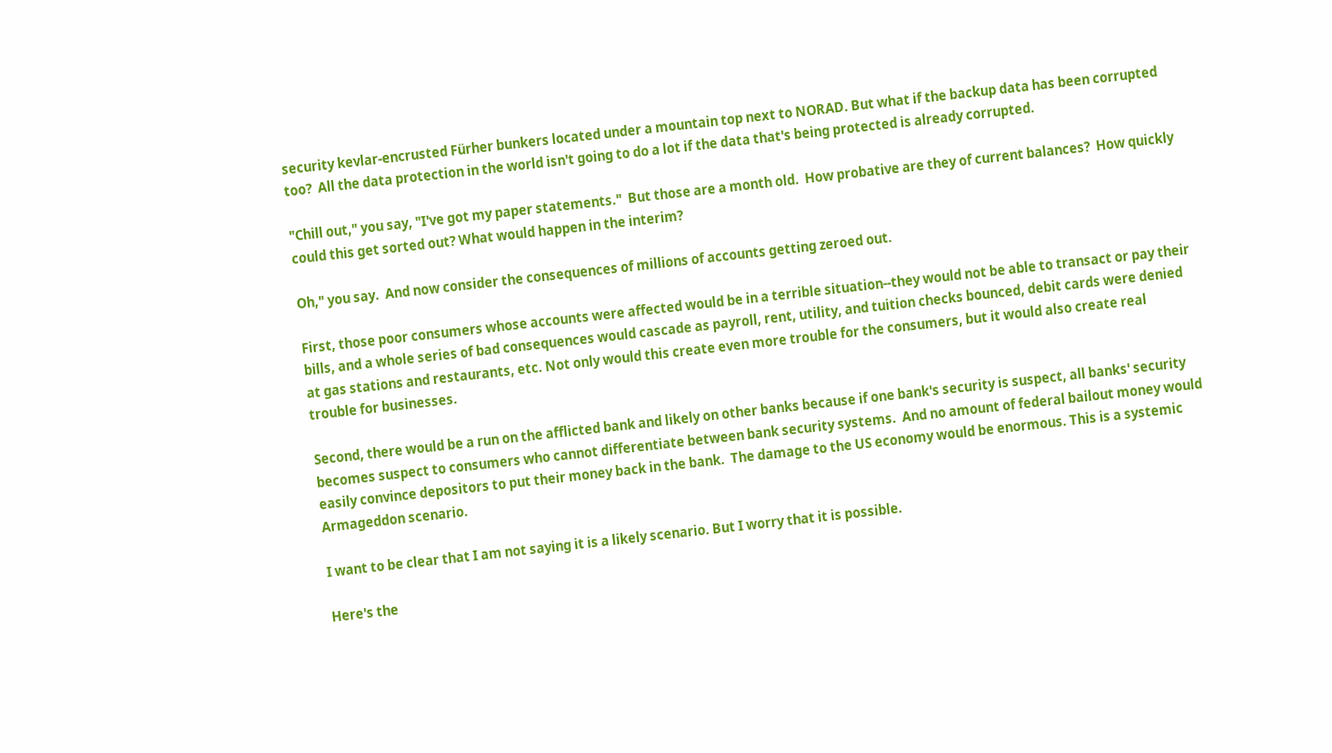security kevlar-encrusted Fürher bunkers located under a mountain top next to NORAD. But what if the backup data has been corrupted too?  All the data protection in the world isn't going to do a lot if the data that's being protected is already corrupted.

"Chill out," you say, "I've got my paper statements."  But those are a month old.  How probative are they of current balances?  How quickly could this get sorted out? What would happen in the interim?

Oh," you say.  And now consider the consequences of millions of accounts getting zeroed out.

First, those poor consumers whose accounts were affected would be in a terrible situation--they would not be able to transact or pay their bills, and a whole series of bad consequences would cascade as payroll, rent, utility, and tuition checks bounced, debit cards were denied at gas stations and restaurants, etc. Not only would this create even more trouble for the consumers, but it would also create real trouble for businesses.

Second, there would be a run on the afflicted bank and likely on other banks because if one bank's security is suspect, all banks' security becomes suspect to consumers who cannot differentiate between bank security systems.  And no amount of federal bailout money would easily convince depositors to put their money back in the bank.  The damage to the US economy would be enormous. This is a systemic Armageddon scenario.

I want to be clear that I am not saying it is a likely scenario. But I worry that it is possible.

Here's the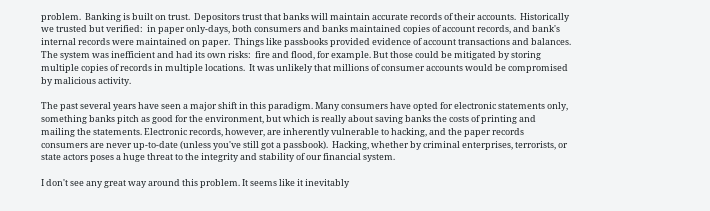problem.  Banking is built on trust.  Depositors trust that banks will maintain accurate records of their accounts.  Historically we trusted but verified:  in paper only-days, both consumers and banks maintained copies of account records, and bank's internal records were maintained on paper.  Things like passbooks provided evidence of account transactions and balances. The system was inefficient and had its own risks:  fire and flood, for example. But those could be mitigated by storing multiple copies of records in multiple locations.  It was unlikely that millions of consumer accounts would be compromised by malicious activity.

The past several years have seen a major shift in this paradigm. Many consumers have opted for electronic statements only, something banks pitch as good for the environment, but which is really about saving banks the costs of printing and mailing the statements. Electronic records, however, are inherently vulnerable to hacking, and the paper records consumers are never up-to-date (unless you've still got a passbook).  Hacking, whether by criminal enterprises, terrorists, or state actors poses a huge threat to the integrity and stability of our financial system.

I don't see any great way around this problem. It seems like it inevitably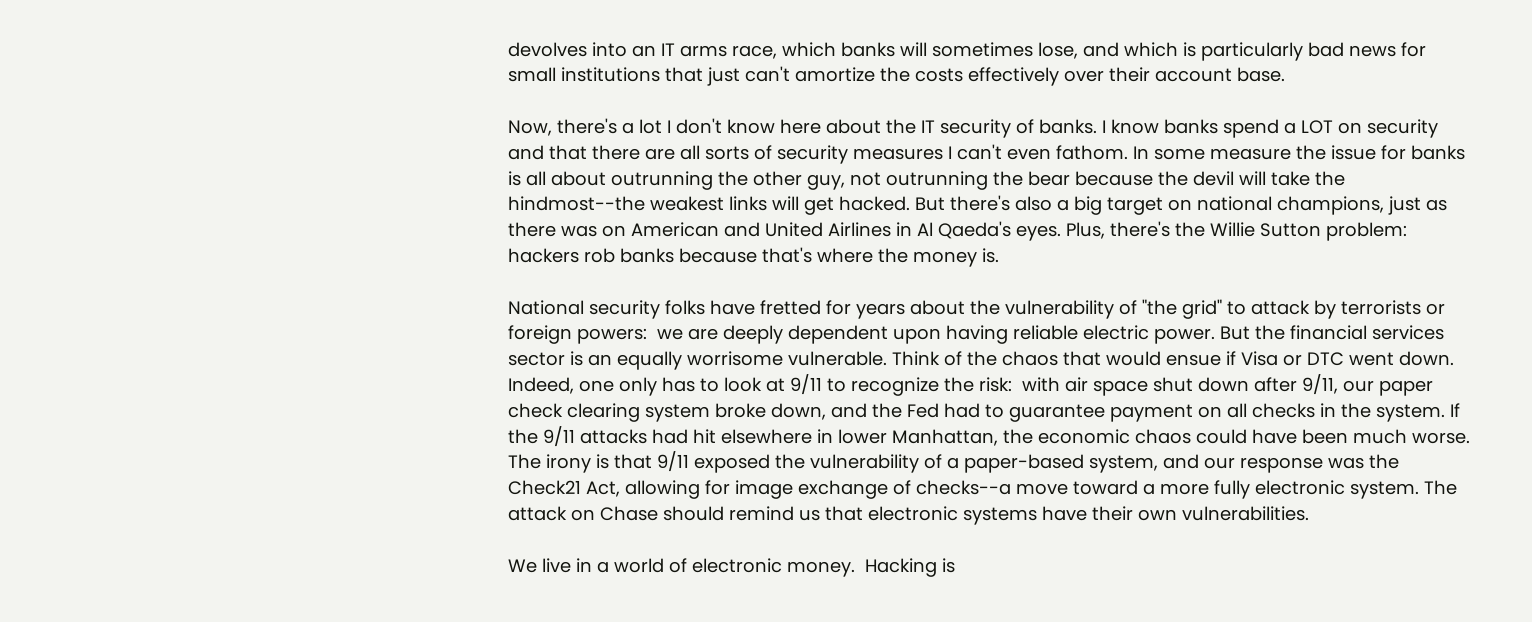devolves into an IT arms race, which banks will sometimes lose, and which is particularly bad news for small institutions that just can't amortize the costs effectively over their account base.

Now, there's a lot I don't know here about the IT security of banks. I know banks spend a LOT on security and that there are all sorts of security measures I can't even fathom. In some measure the issue for banks is all about outrunning the other guy, not outrunning the bear because the devil will take the hindmost--the weakest links will get hacked. But there's also a big target on national champions, just as there was on American and United Airlines in Al Qaeda's eyes. Plus, there's the Willie Sutton problem: hackers rob banks because that's where the money is.

National security folks have fretted for years about the vulnerability of "the grid" to attack by terrorists or foreign powers:  we are deeply dependent upon having reliable electric power. But the financial services sector is an equally worrisome vulnerable. Think of the chaos that would ensue if Visa or DTC went down.  Indeed, one only has to look at 9/11 to recognize the risk:  with air space shut down after 9/11, our paper check clearing system broke down, and the Fed had to guarantee payment on all checks in the system. If the 9/11 attacks had hit elsewhere in lower Manhattan, the economic chaos could have been much worse. The irony is that 9/11 exposed the vulnerability of a paper-based system, and our response was the Check21 Act, allowing for image exchange of checks--a move toward a more fully electronic system. The attack on Chase should remind us that electronic systems have their own vulnerabilities.

We live in a world of electronic money.  Hacking is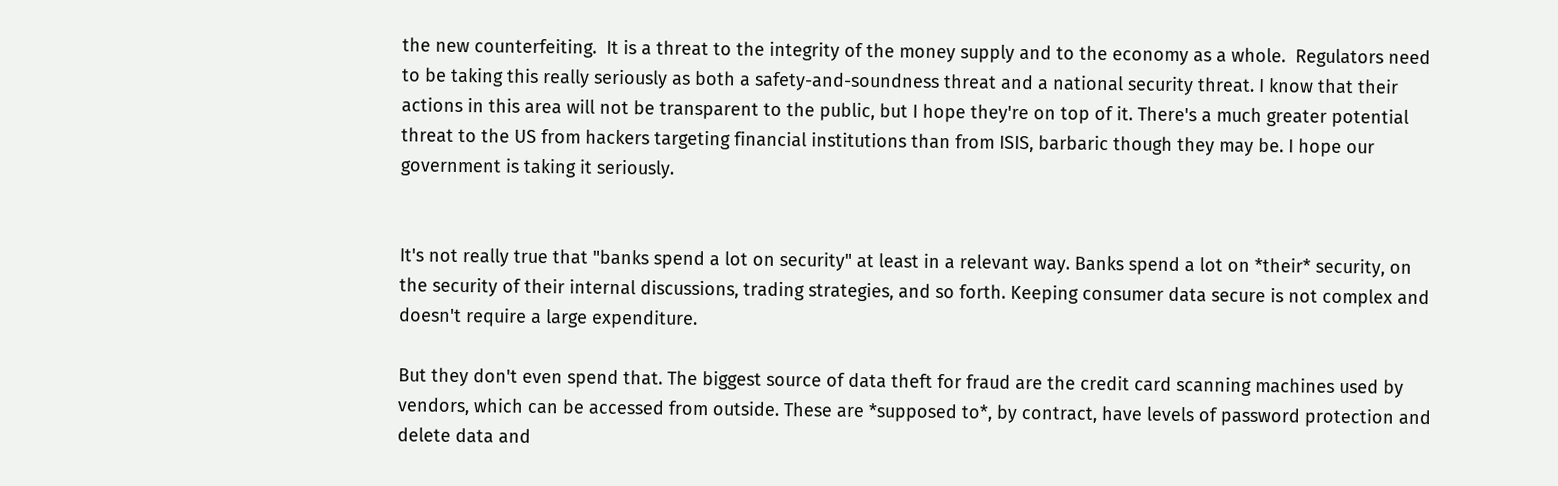the new counterfeiting.  It is a threat to the integrity of the money supply and to the economy as a whole.  Regulators need to be taking this really seriously as both a safety-and-soundness threat and a national security threat. I know that their actions in this area will not be transparent to the public, but I hope they're on top of it. There's a much greater potential threat to the US from hackers targeting financial institutions than from ISIS, barbaric though they may be. I hope our government is taking it seriously.


It's not really true that "banks spend a lot on security" at least in a relevant way. Banks spend a lot on *their* security, on the security of their internal discussions, trading strategies, and so forth. Keeping consumer data secure is not complex and doesn't require a large expenditure.

But they don't even spend that. The biggest source of data theft for fraud are the credit card scanning machines used by vendors, which can be accessed from outside. These are *supposed to*, by contract, have levels of password protection and delete data and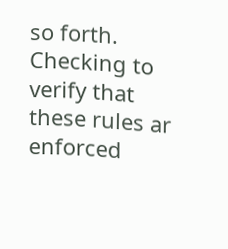so forth. Checking to verify that these rules ar enforced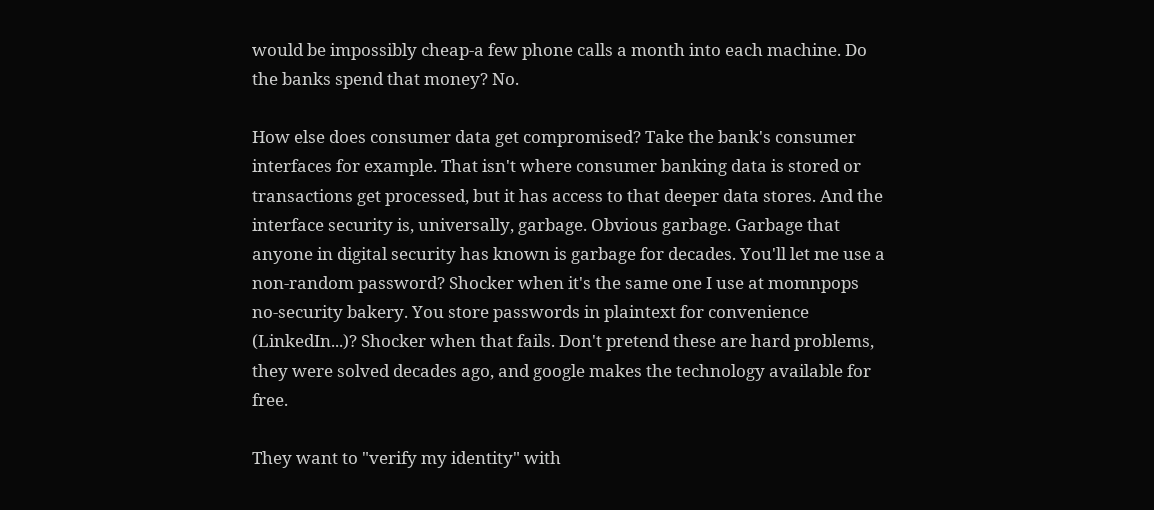would be impossibly cheap-a few phone calls a month into each machine. Do the banks spend that money? No.

How else does consumer data get compromised? Take the bank's consumer interfaces for example. That isn't where consumer banking data is stored or transactions get processed, but it has access to that deeper data stores. And the interface security is, universally, garbage. Obvious garbage. Garbage that anyone in digital security has known is garbage for decades. You'll let me use a non-random password? Shocker when it's the same one I use at momnpops no-security bakery. You store passwords in plaintext for convenience (LinkedIn...)? Shocker when that fails. Don't pretend these are hard problems, they were solved decades ago, and google makes the technology available for free.

They want to "verify my identity" with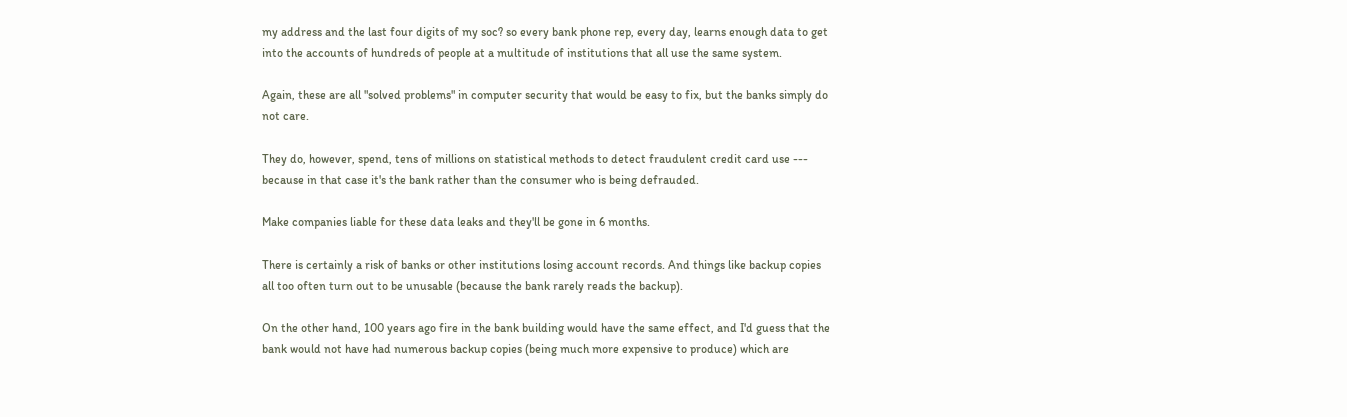my address and the last four digits of my soc? so every bank phone rep, every day, learns enough data to get into the accounts of hundreds of people at a multitude of institutions that all use the same system.

Again, these are all "solved problems" in computer security that would be easy to fix, but the banks simply do not care.

They do, however, spend, tens of millions on statistical methods to detect fraudulent credit card use --- because in that case it's the bank rather than the consumer who is being defrauded.

Make companies liable for these data leaks and they'll be gone in 6 months.

There is certainly a risk of banks or other institutions losing account records. And things like backup copies all too often turn out to be unusable (because the bank rarely reads the backup).

On the other hand, 100 years ago fire in the bank building would have the same effect, and I'd guess that the bank would not have had numerous backup copies (being much more expensive to produce) which are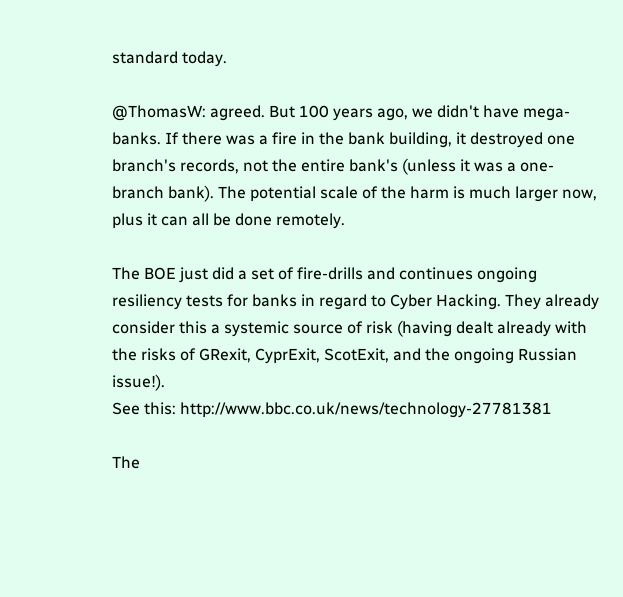standard today.

@ThomasW: agreed. But 100 years ago, we didn't have mega-banks. If there was a fire in the bank building, it destroyed one branch's records, not the entire bank's (unless it was a one-branch bank). The potential scale of the harm is much larger now, plus it can all be done remotely.

The BOE just did a set of fire-drills and continues ongoing resiliency tests for banks in regard to Cyber Hacking. They already consider this a systemic source of risk (having dealt already with the risks of GRexit, CyprExit, ScotExit, and the ongoing Russian issue!).
See this: http://www.bbc.co.uk/news/technology-27781381

The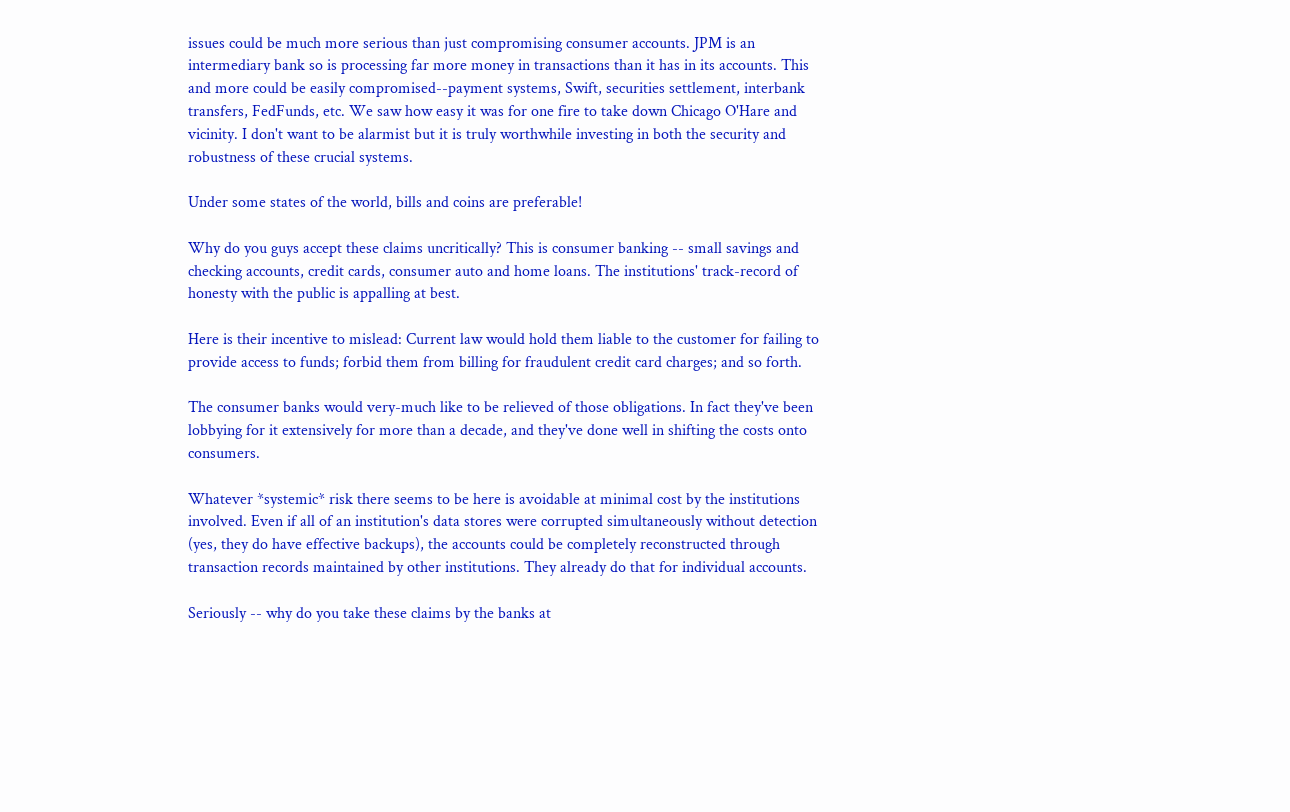issues could be much more serious than just compromising consumer accounts. JPM is an intermediary bank so is processing far more money in transactions than it has in its accounts. This and more could be easily compromised--payment systems, Swift, securities settlement, interbank transfers, FedFunds, etc. We saw how easy it was for one fire to take down Chicago O'Hare and vicinity. I don't want to be alarmist but it is truly worthwhile investing in both the security and robustness of these crucial systems.

Under some states of the world, bills and coins are preferable!

Why do you guys accept these claims uncritically? This is consumer banking -- small savings and checking accounts, credit cards, consumer auto and home loans. The institutions' track-record of honesty with the public is appalling at best.

Here is their incentive to mislead: Current law would hold them liable to the customer for failing to provide access to funds; forbid them from billing for fraudulent credit card charges; and so forth.

The consumer banks would very-much like to be relieved of those obligations. In fact they've been lobbying for it extensively for more than a decade, and they've done well in shifting the costs onto consumers.

Whatever *systemic* risk there seems to be here is avoidable at minimal cost by the institutions involved. Even if all of an institution's data stores were corrupted simultaneously without detection (yes, they do have effective backups), the accounts could be completely reconstructed through transaction records maintained by other institutions. They already do that for individual accounts.

Seriously -- why do you take these claims by the banks at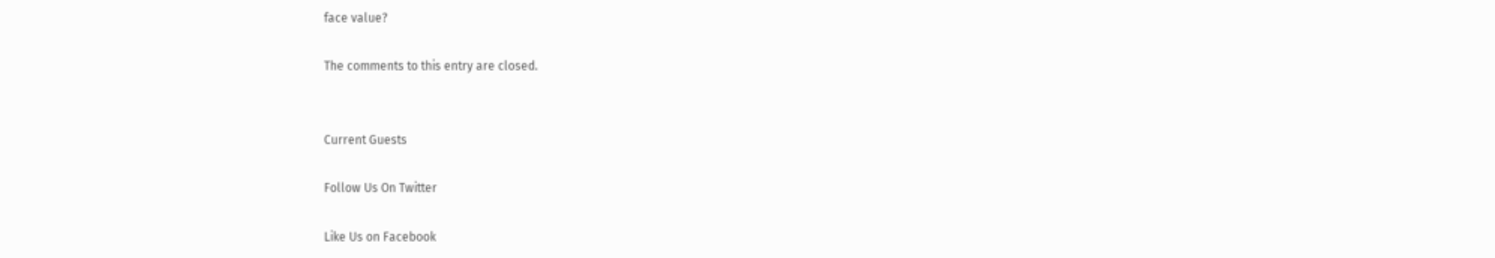face value?

The comments to this entry are closed.


Current Guests

Follow Us On Twitter

Like Us on Facebook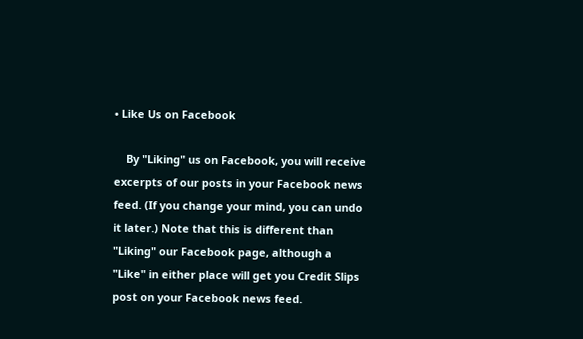• Like Us on Facebook

    By "Liking" us on Facebook, you will receive excerpts of our posts in your Facebook news feed. (If you change your mind, you can undo it later.) Note that this is different than "Liking" our Facebook page, although a "Like" in either place will get you Credit Slips post on your Facebook news feed.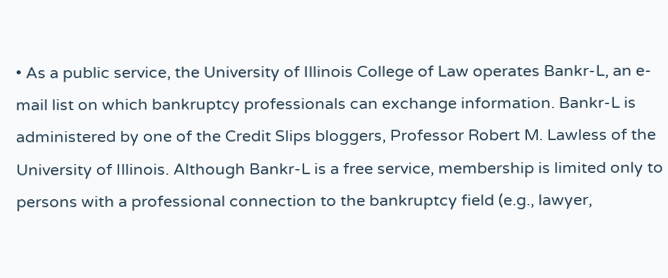• As a public service, the University of Illinois College of Law operates Bankr-L, an e-mail list on which bankruptcy professionals can exchange information. Bankr-L is administered by one of the Credit Slips bloggers, Professor Robert M. Lawless of the University of Illinois. Although Bankr-L is a free service, membership is limited only to persons with a professional connection to the bankruptcy field (e.g., lawyer,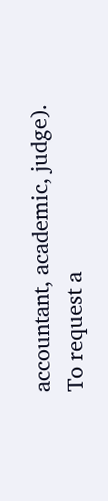accountant, academic, judge). To request a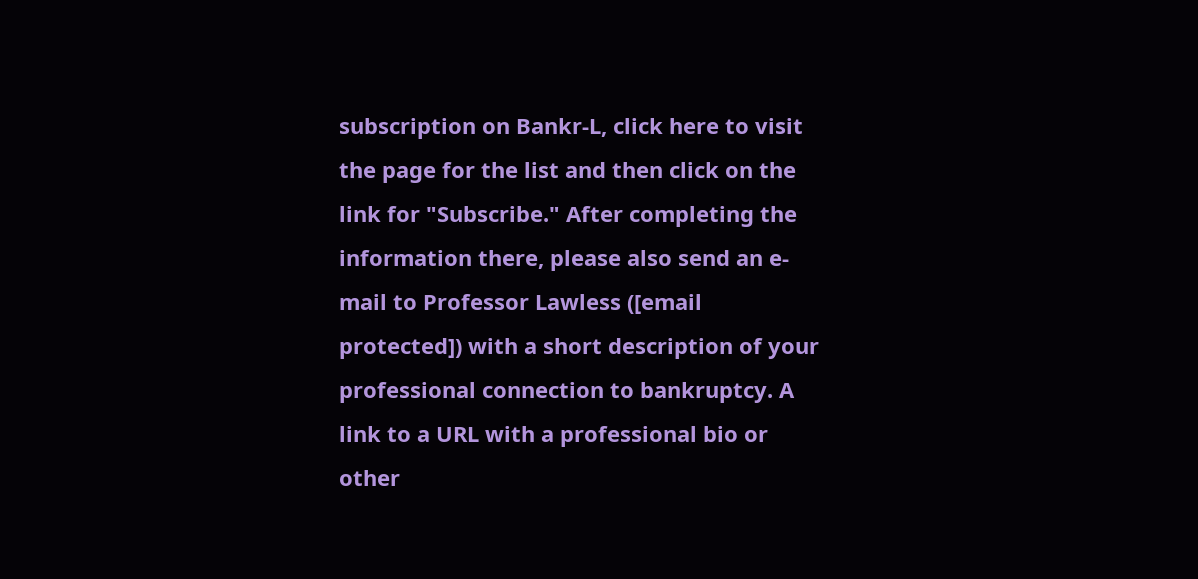subscription on Bankr-L, click here to visit the page for the list and then click on the link for "Subscribe." After completing the information there, please also send an e-mail to Professor Lawless ([email protected]) with a short description of your professional connection to bankruptcy. A link to a URL with a professional bio or other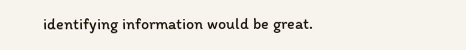identifying information would be great.